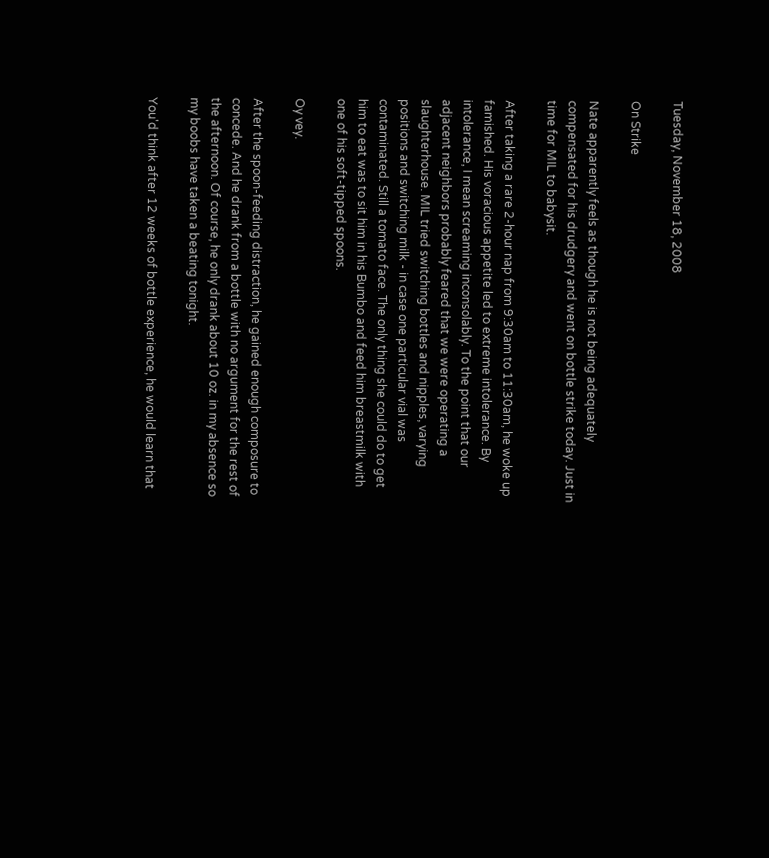Tuesday, November 18, 2008

On Strike

Nate apparently feels as though he is not being adequately compensated for his drudgery and went on bottle strike today. Just in time for MIL to babysit.

After taking a rare 2-hour nap from 9:30am to 11:30am, he woke up famished. His voracious appetite led to extreme intolerance. By intolerance, I mean screaming inconsolably. To the point that our adjacent neighbors probably feared that we were operating a slaughterhouse. MIL tried switching bottles and nipples, varying positions and switching milk - in case one particular vial was contaminated. Still a tomato face. The only thing she could do to get him to eat was to sit him in his Bumbo and feed him breastmilk with one of his soft-tipped spoons.

Oy vey.

After the spoon-feeding distraction, he gained enough composure to concede. And he drank from a bottle with no argument for the rest of the afternoon. Of course, he only drank about 10 oz. in my absence so my boobs have taken a beating tonight.

You'd think after 12 weeks of bottle experience, he would learn that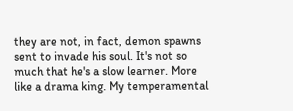they are not, in fact, demon spawns sent to invade his soul. It's not so much that he's a slow learner. More like a drama king. My temperamental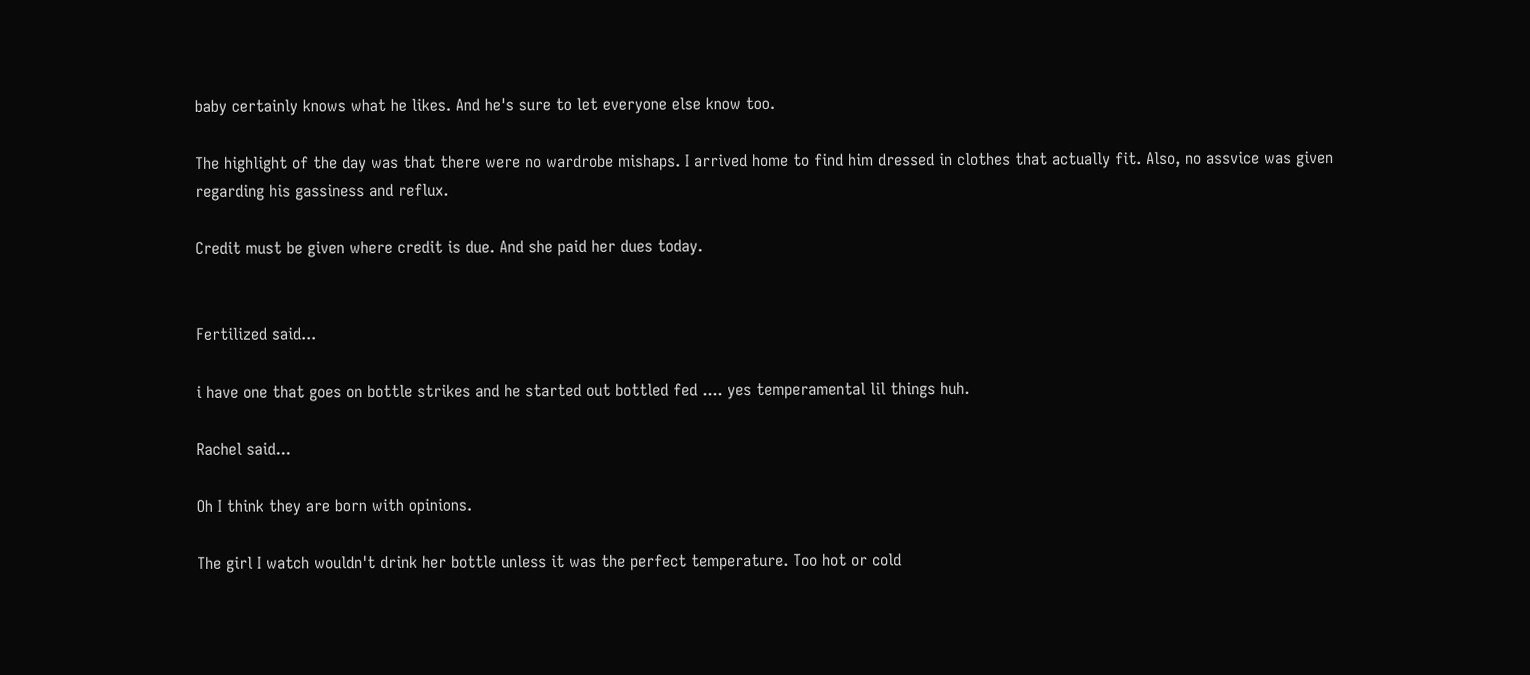baby certainly knows what he likes. And he's sure to let everyone else know too.

The highlight of the day was that there were no wardrobe mishaps. I arrived home to find him dressed in clothes that actually fit. Also, no assvice was given regarding his gassiness and reflux.

Credit must be given where credit is due. And she paid her dues today.


Fertilized said...

i have one that goes on bottle strikes and he started out bottled fed .... yes temperamental lil things huh.

Rachel said...

Oh I think they are born with opinions.

The girl I watch wouldn't drink her bottle unless it was the perfect temperature. Too hot or cold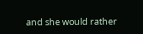and she would rather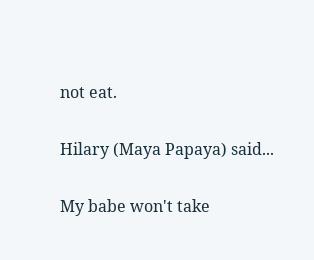not eat.

Hilary (Maya Papaya) said...

My babe won't take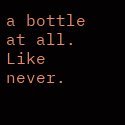a bottle at all. Like never.